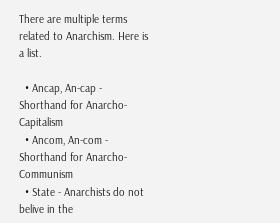There are multiple terms related to Anarchism. Here is a list.

  • Ancap, An-cap - Shorthand for Anarcho-Capitalism
  • Ancom, An-com - Shorthand for Anarcho-Communism
  • State - Anarchists do not belive in the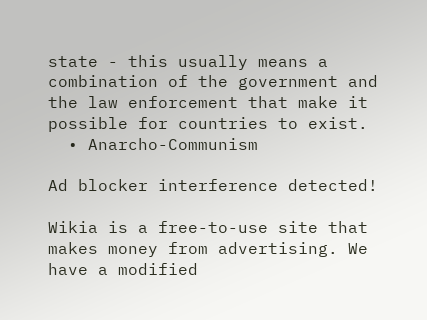state - this usually means a combination of the government and the law enforcement that make it possible for countries to exist.
  • Anarcho-Communism

Ad blocker interference detected!

Wikia is a free-to-use site that makes money from advertising. We have a modified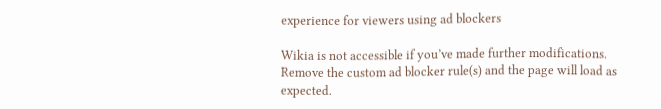experience for viewers using ad blockers

Wikia is not accessible if you’ve made further modifications. Remove the custom ad blocker rule(s) and the page will load as expected.